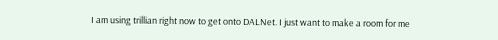I am using trillian right now to get onto DALNet. I just want to make a room for me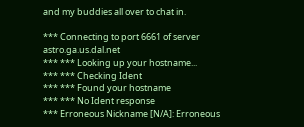and my buddies all over to chat in.

*** Connecting to port 6661 of server astro.ga.us.dal.net
*** *** Looking up your hostname...
*** *** Checking Ident
*** *** Found your hostname
*** *** No Ident response
*** Erroneous Nickname [N/A]: Erroneous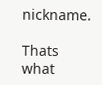nickname.

Thats what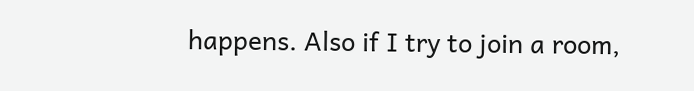happens. Also if I try to join a room,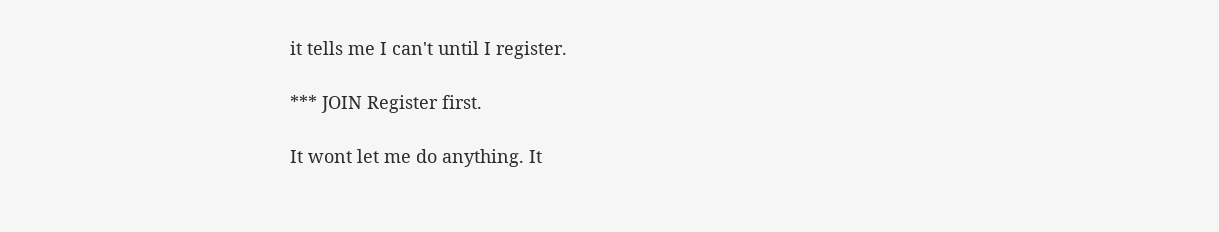it tells me I can't until I register.

*** JOIN Register first.

It wont let me do anything. It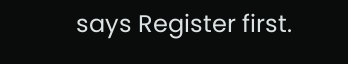says Register first.